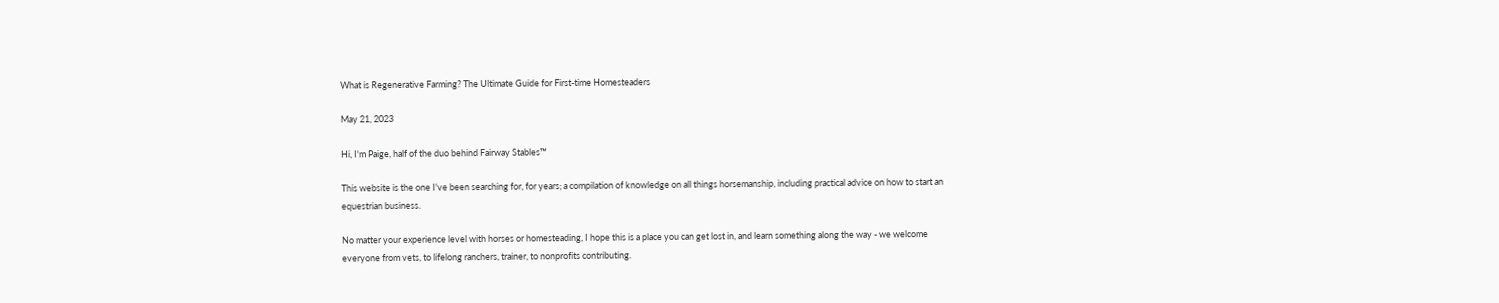What is Regenerative Farming? The Ultimate Guide for First-time Homesteaders

May 21, 2023

Hi, I'm Paige, half of the duo behind Fairway Stables™

This website is the one I've been searching for, for years; a compilation of knowledge on all things horsemanship, including practical advice on how to start an equestrian business.

No matter your experience level with horses or homesteading, I hope this is a place you can get lost in, and learn something along the way - we welcome everyone from vets, to lifelong ranchers, trainer, to nonprofits contributing.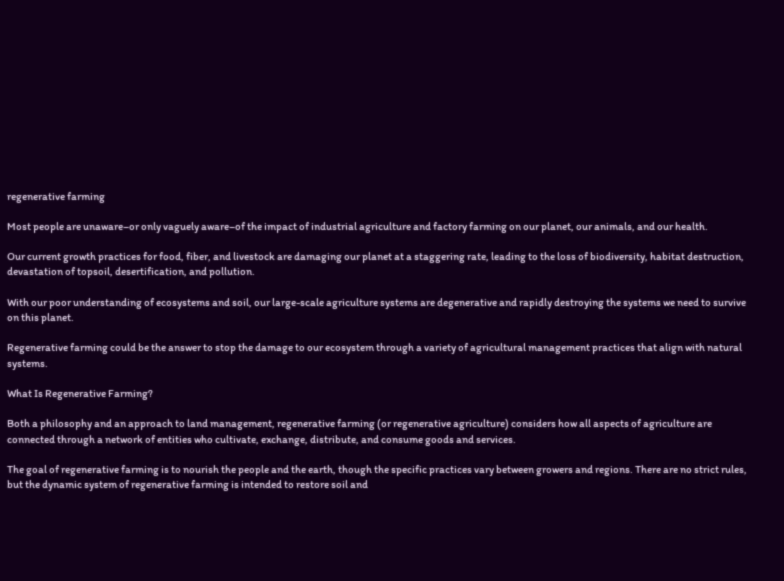regenerative farming

Most people are unaware–or only vaguely aware–of the impact of industrial agriculture and factory farming on our planet, our animals, and our health.

Our current growth practices for food, fiber, and livestock are damaging our planet at a staggering rate, leading to the loss of biodiversity, habitat destruction, devastation of topsoil, desertification, and pollution.

With our poor understanding of ecosystems and soil, our large-scale agriculture systems are degenerative and rapidly destroying the systems we need to survive on this planet.

Regenerative farming could be the answer to stop the damage to our ecosystem through a variety of agricultural management practices that align with natural systems.

What Is Regenerative Farming?

Both a philosophy and an approach to land management, regenerative farming (or regenerative agriculture) considers how all aspects of agriculture are connected through a network of entities who cultivate, exchange, distribute, and consume goods and services.

The goal of regenerative farming is to nourish the people and the earth, though the specific practices vary between growers and regions. There are no strict rules, but the dynamic system of regenerative farming is intended to restore soil and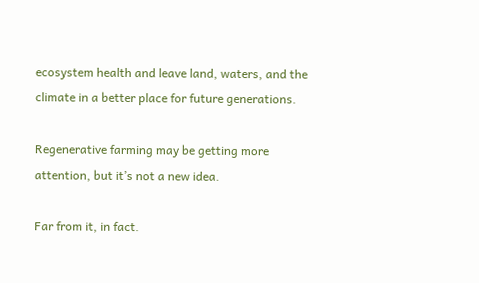ecosystem health and leave land, waters, and the climate in a better place for future generations.

Regenerative farming may be getting more attention, but it’s not a new idea.

Far from it, in fact.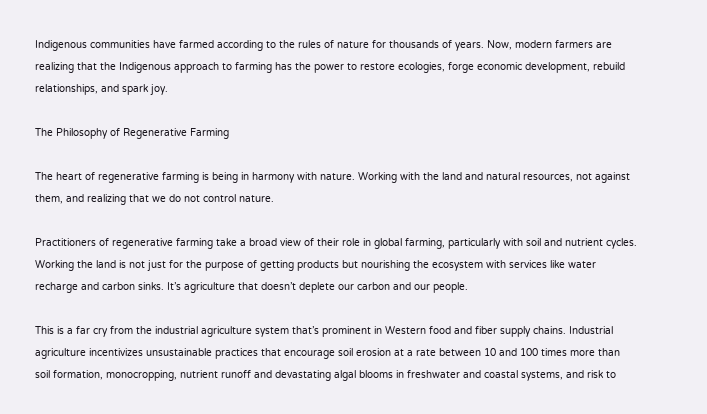Indigenous communities have farmed according to the rules of nature for thousands of years. Now, modern farmers are realizing that the Indigenous approach to farming has the power to restore ecologies, forge economic development, rebuild relationships, and spark joy.

The Philosophy of Regenerative Farming

The heart of regenerative farming is being in harmony with nature. Working with the land and natural resources, not against them, and realizing that we do not control nature.

Practitioners of regenerative farming take a broad view of their role in global farming, particularly with soil and nutrient cycles. Working the land is not just for the purpose of getting products but nourishing the ecosystem with services like water recharge and carbon sinks. It’s agriculture that doesn’t deplete our carbon and our people.

This is a far cry from the industrial agriculture system that’s prominent in Western food and fiber supply chains. Industrial agriculture incentivizes unsustainable practices that encourage soil erosion at a rate between 10 and 100 times more than soil formation, monocropping, nutrient runoff and devastating algal blooms in freshwater and coastal systems, and risk to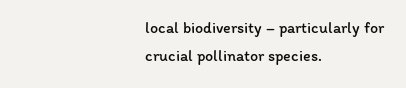local biodiversity – particularly for crucial pollinator species.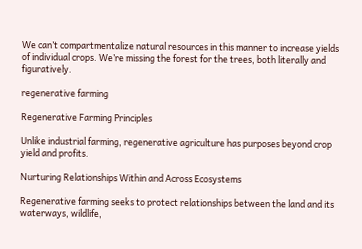We can’t compartmentalize natural resources in this manner to increase yields of individual crops. We’re missing the forest for the trees, both literally and figuratively.

regenerative farming

Regenerative Farming Principles

Unlike industrial farming, regenerative agriculture has purposes beyond crop yield and profits.

Nurturing Relationships Within and Across Ecosystems

Regenerative farming seeks to protect relationships between the land and its waterways, wildlife,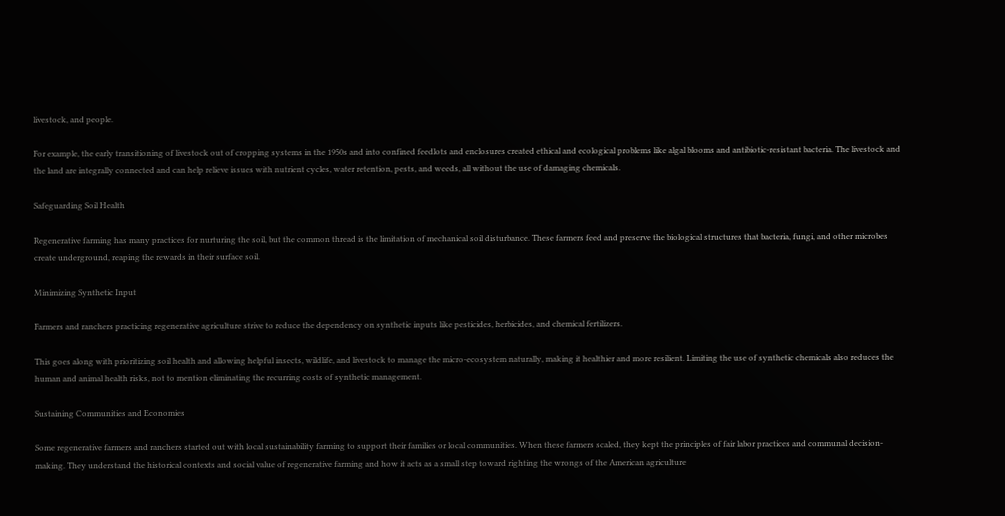livestock, and people.

For example, the early transitioning of livestock out of cropping systems in the 1950s and into confined feedlots and enclosures created ethical and ecological problems like algal blooms and antibiotic-resistant bacteria. The livestock and the land are integrally connected and can help relieve issues with nutrient cycles, water retention, pests, and weeds, all without the use of damaging chemicals.

Safeguarding Soil Health

Regenerative farming has many practices for nurturing the soil, but the common thread is the limitation of mechanical soil disturbance. These farmers feed and preserve the biological structures that bacteria, fungi, and other microbes create underground, reaping the rewards in their surface soil.

Minimizing Synthetic Input

Farmers and ranchers practicing regenerative agriculture strive to reduce the dependency on synthetic inputs like pesticides, herbicides, and chemical fertilizers.

This goes along with prioritizing soil health and allowing helpful insects, wildlife, and livestock to manage the micro-ecosystem naturally, making it healthier and more resilient. Limiting the use of synthetic chemicals also reduces the human and animal health risks, not to mention eliminating the recurring costs of synthetic management.

Sustaining Communities and Economies

Some regenerative farmers and ranchers started out with local sustainability farming to support their families or local communities. When these farmers scaled, they kept the principles of fair labor practices and communal decision-making. They understand the historical contexts and social value of regenerative farming and how it acts as a small step toward righting the wrongs of the American agriculture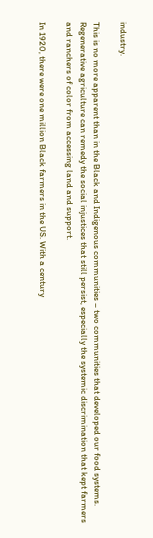industry.

This is no more apparent than in the Black and Indigenous communities – two communities that developed our food systems. Regenerative agriculture can remedy the social injustices that still persist, especially the systemic discrimination that kept farmers and ranchers of color from accessing land and support.

In 1920, there were one million Black farmers in the US. With a century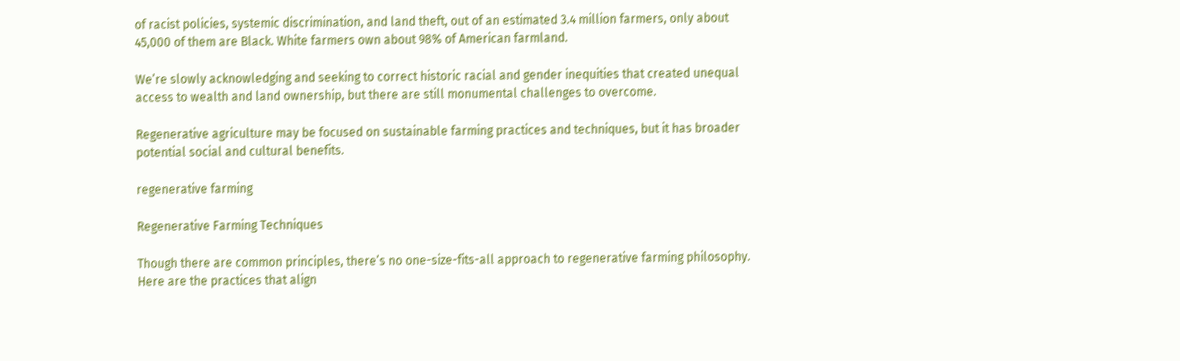of racist policies, systemic discrimination, and land theft, out of an estimated 3.4 million farmers, only about 45,000 of them are Black. White farmers own about 98% of American farmland.

We’re slowly acknowledging and seeking to correct historic racial and gender inequities that created unequal access to wealth and land ownership, but there are still monumental challenges to overcome.

Regenerative agriculture may be focused on sustainable farming practices and techniques, but it has broader potential social and cultural benefits.

regenerative farming

Regenerative Farming Techniques

Though there are common principles, there’s no one-size-fits-all approach to regenerative farming philosophy. Here are the practices that align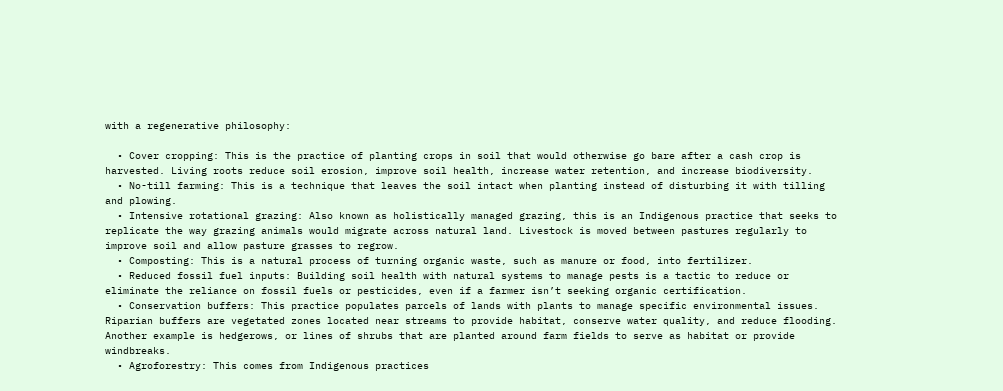with a regenerative philosophy:

  • Cover cropping: This is the practice of planting crops in soil that would otherwise go bare after a cash crop is harvested. Living roots reduce soil erosion, improve soil health, increase water retention, and increase biodiversity.
  • No-till farming: This is a technique that leaves the soil intact when planting instead of disturbing it with tilling and plowing.
  • Intensive rotational grazing: Also known as holistically managed grazing, this is an Indigenous practice that seeks to replicate the way grazing animals would migrate across natural land. Livestock is moved between pastures regularly to improve soil and allow pasture grasses to regrow.
  • Composting: This is a natural process of turning organic waste, such as manure or food, into fertilizer.
  • Reduced fossil fuel inputs: Building soil health with natural systems to manage pests is a tactic to reduce or eliminate the reliance on fossil fuels or pesticides, even if a farmer isn’t seeking organic certification.
  • Conservation buffers: This practice populates parcels of lands with plants to manage specific environmental issues. Riparian buffers are vegetated zones located near streams to provide habitat, conserve water quality, and reduce flooding. Another example is hedgerows, or lines of shrubs that are planted around farm fields to serve as habitat or provide windbreaks.
  • Agroforestry: This comes from Indigenous practices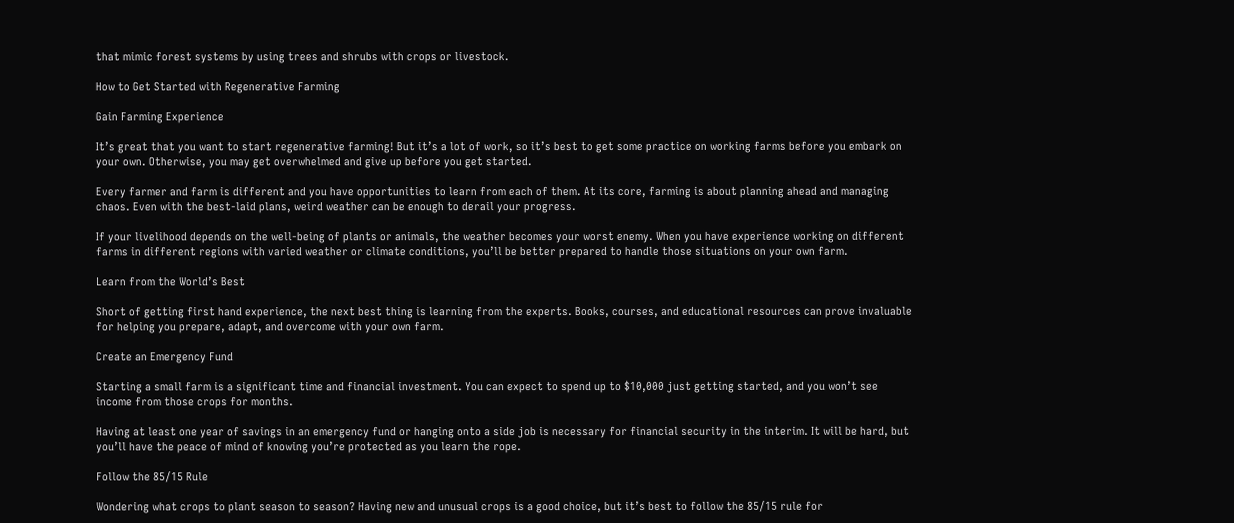that mimic forest systems by using trees and shrubs with crops or livestock.

How to Get Started with Regenerative Farming

Gain Farming Experience

It’s great that you want to start regenerative farming! But it’s a lot of work, so it’s best to get some practice on working farms before you embark on your own. Otherwise, you may get overwhelmed and give up before you get started.

Every farmer and farm is different and you have opportunities to learn from each of them. At its core, farming is about planning ahead and managing chaos. Even with the best-laid plans, weird weather can be enough to derail your progress.

If your livelihood depends on the well-being of plants or animals, the weather becomes your worst enemy. When you have experience working on different farms in different regions with varied weather or climate conditions, you’ll be better prepared to handle those situations on your own farm.

Learn from the World’s Best

Short of getting first hand experience, the next best thing is learning from the experts. Books, courses, and educational resources can prove invaluable for helping you prepare, adapt, and overcome with your own farm.

Create an Emergency Fund

Starting a small farm is a significant time and financial investment. You can expect to spend up to $10,000 just getting started, and you won’t see income from those crops for months.

Having at least one year of savings in an emergency fund or hanging onto a side job is necessary for financial security in the interim. It will be hard, but you’ll have the peace of mind of knowing you’re protected as you learn the rope.

Follow the 85/15 Rule

Wondering what crops to plant season to season? Having new and unusual crops is a good choice, but it’s best to follow the 85/15 rule for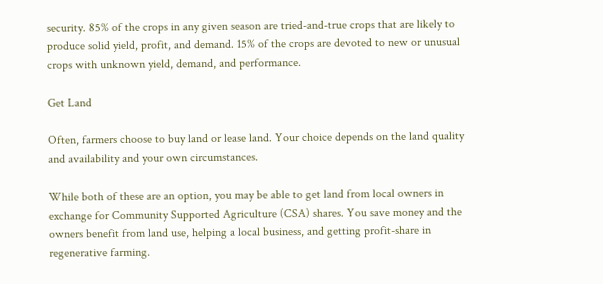security. 85% of the crops in any given season are tried-and-true crops that are likely to produce solid yield, profit, and demand. 15% of the crops are devoted to new or unusual crops with unknown yield, demand, and performance.

Get Land

Often, farmers choose to buy land or lease land. Your choice depends on the land quality and availability and your own circumstances.

While both of these are an option, you may be able to get land from local owners in exchange for Community Supported Agriculture (CSA) shares. You save money and the owners benefit from land use, helping a local business, and getting profit-share in regenerative farming.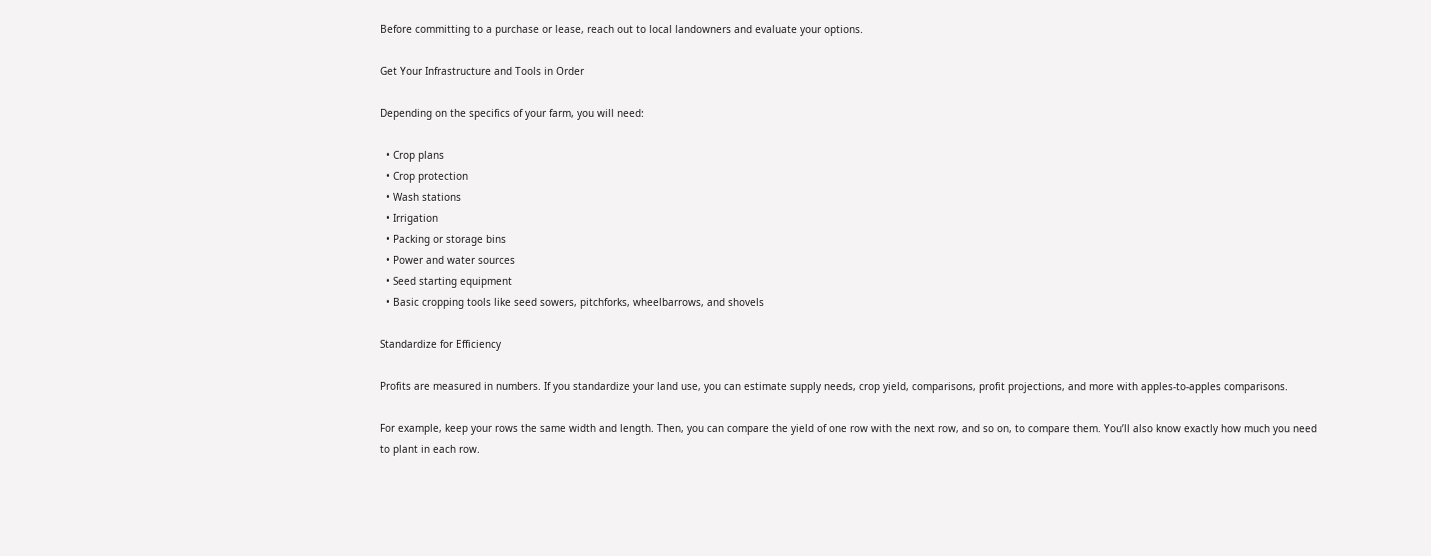Before committing to a purchase or lease, reach out to local landowners and evaluate your options.

Get Your Infrastructure and Tools in Order

Depending on the specifics of your farm, you will need:

  • Crop plans
  • Crop protection
  • Wash stations
  • Irrigation
  • Packing or storage bins
  • Power and water sources
  • Seed starting equipment
  • Basic cropping tools like seed sowers, pitchforks, wheelbarrows, and shovels

Standardize for Efficiency

Profits are measured in numbers. If you standardize your land use, you can estimate supply needs, crop yield, comparisons, profit projections, and more with apples-to-apples comparisons.

For example, keep your rows the same width and length. Then, you can compare the yield of one row with the next row, and so on, to compare them. You’ll also know exactly how much you need to plant in each row.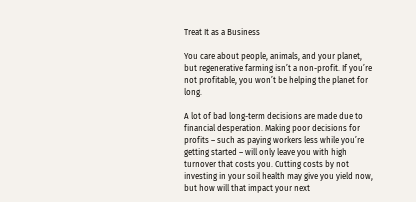Treat It as a Business

You care about people, animals, and your planet, but regenerative farming isn’t a non-profit. If you’re not profitable, you won’t be helping the planet for long.

A lot of bad long-term decisions are made due to financial desperation. Making poor decisions for profits – such as paying workers less while you’re getting started – will only leave you with high turnover that costs you. Cutting costs by not investing in your soil health may give you yield now, but how will that impact your next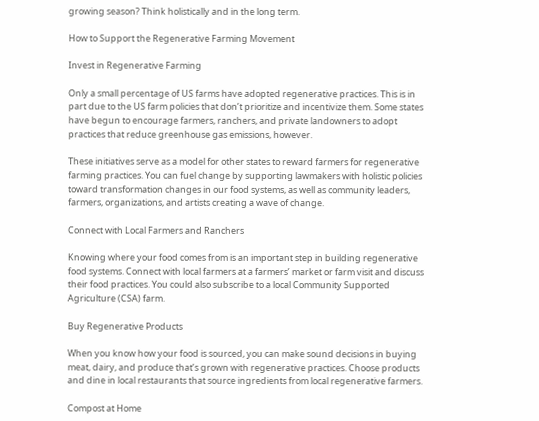growing season? Think holistically and in the long term.

How to Support the Regenerative Farming Movement

Invest in Regenerative Farming

Only a small percentage of US farms have adopted regenerative practices. This is in part due to the US farm policies that don’t prioritize and incentivize them. Some states have begun to encourage farmers, ranchers, and private landowners to adopt practices that reduce greenhouse gas emissions, however.

These initiatives serve as a model for other states to reward farmers for regenerative farming practices. You can fuel change by supporting lawmakers with holistic policies toward transformation changes in our food systems, as well as community leaders, farmers, organizations, and artists creating a wave of change.

Connect with Local Farmers and Ranchers

Knowing where your food comes from is an important step in building regenerative food systems. Connect with local farmers at a farmers’ market or farm visit and discuss their food practices. You could also subscribe to a local Community Supported Agriculture (CSA) farm.

Buy Regenerative Products

When you know how your food is sourced, you can make sound decisions in buying meat, dairy, and produce that’s grown with regenerative practices. Choose products and dine in local restaurants that source ingredients from local regenerative farmers.

Compost at Home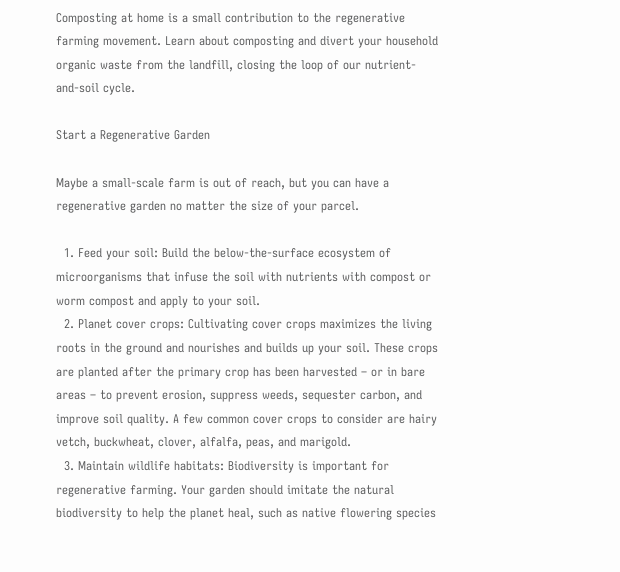Composting at home is a small contribution to the regenerative farming movement. Learn about composting and divert your household organic waste from the landfill, closing the loop of our nutrient-and-soil cycle.

Start a Regenerative Garden

Maybe a small-scale farm is out of reach, but you can have a regenerative garden no matter the size of your parcel.

  1. Feed your soil: Build the below-the-surface ecosystem of microorganisms that infuse the soil with nutrients with compost or worm compost and apply to your soil.
  2. Planet cover crops: Cultivating cover crops maximizes the living roots in the ground and nourishes and builds up your soil. These crops are planted after the primary crop has been harvested – or in bare areas – to prevent erosion, suppress weeds, sequester carbon, and improve soil quality. A few common cover crops to consider are hairy vetch, buckwheat, clover, alfalfa, peas, and marigold.
  3. Maintain wildlife habitats: Biodiversity is important for regenerative farming. Your garden should imitate the natural biodiversity to help the planet heal, such as native flowering species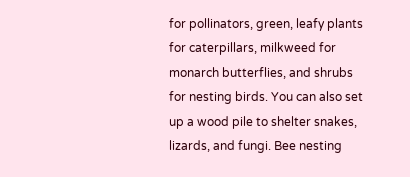for pollinators, green, leafy plants for caterpillars, milkweed for monarch butterflies, and shrubs for nesting birds. You can also set up a wood pile to shelter snakes, lizards, and fungi. Bee nesting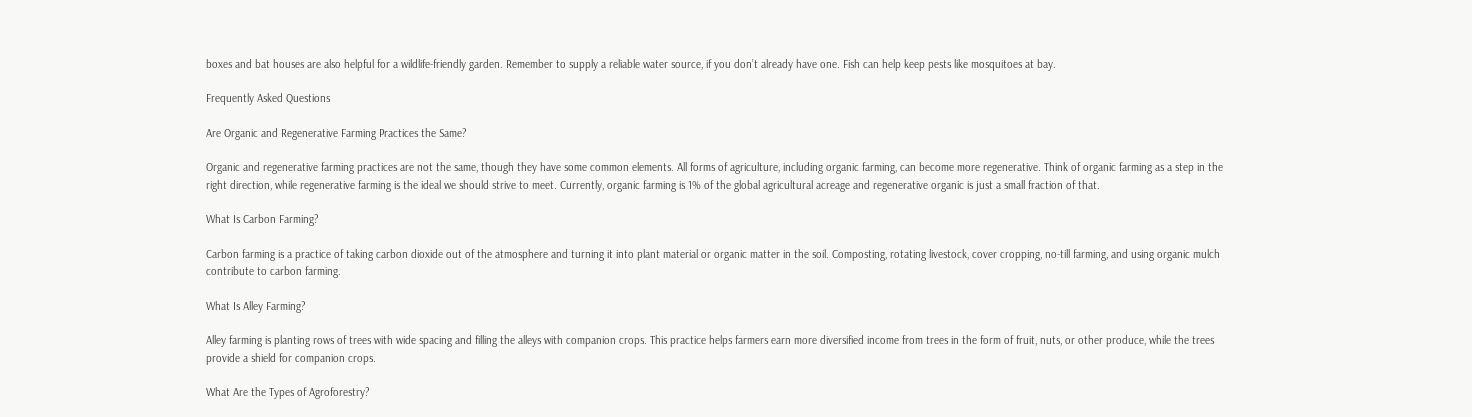boxes and bat houses are also helpful for a wildlife-friendly garden. Remember to supply a reliable water source, if you don’t already have one. Fish can help keep pests like mosquitoes at bay.

Frequently Asked Questions

Are Organic and Regenerative Farming Practices the Same?

Organic and regenerative farming practices are not the same, though they have some common elements. All forms of agriculture, including organic farming, can become more regenerative. Think of organic farming as a step in the right direction, while regenerative farming is the ideal we should strive to meet. Currently, organic farming is 1% of the global agricultural acreage and regenerative organic is just a small fraction of that.

What Is Carbon Farming?

Carbon farming is a practice of taking carbon dioxide out of the atmosphere and turning it into plant material or organic matter in the soil. Composting, rotating livestock, cover cropping, no-till farming, and using organic mulch contribute to carbon farming.

What Is Alley Farming?

Alley farming is planting rows of trees with wide spacing and filling the alleys with companion crops. This practice helps farmers earn more diversified income from trees in the form of fruit, nuts, or other produce, while the trees provide a shield for companion crops.

What Are the Types of Agroforestry?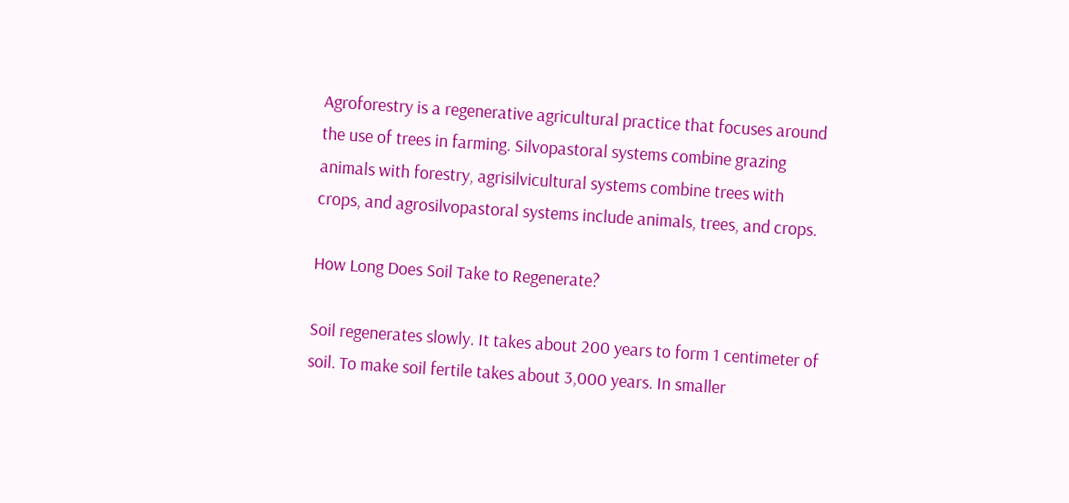Agroforestry is a regenerative agricultural practice that focuses around the use of trees in farming. Silvopastoral systems combine grazing animals with forestry, agrisilvicultural systems combine trees with crops, and agrosilvopastoral systems include animals, trees, and crops.

How Long Does Soil Take to Regenerate?

Soil regenerates slowly. It takes about 200 years to form 1 centimeter of soil. To make soil fertile takes about 3,000 years. In smaller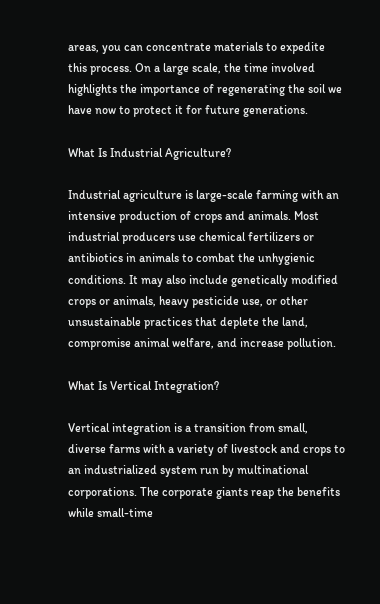areas, you can concentrate materials to expedite this process. On a large scale, the time involved highlights the importance of regenerating the soil we have now to protect it for future generations.

What Is Industrial Agriculture?

Industrial agriculture is large-scale farming with an intensive production of crops and animals. Most industrial producers use chemical fertilizers or antibiotics in animals to combat the unhygienic conditions. It may also include genetically modified crops or animals, heavy pesticide use, or other unsustainable practices that deplete the land, compromise animal welfare, and increase pollution.

What Is Vertical Integration?

Vertical integration is a transition from small, diverse farms with a variety of livestock and crops to an industrialized system run by multinational corporations. The corporate giants reap the benefits while small-time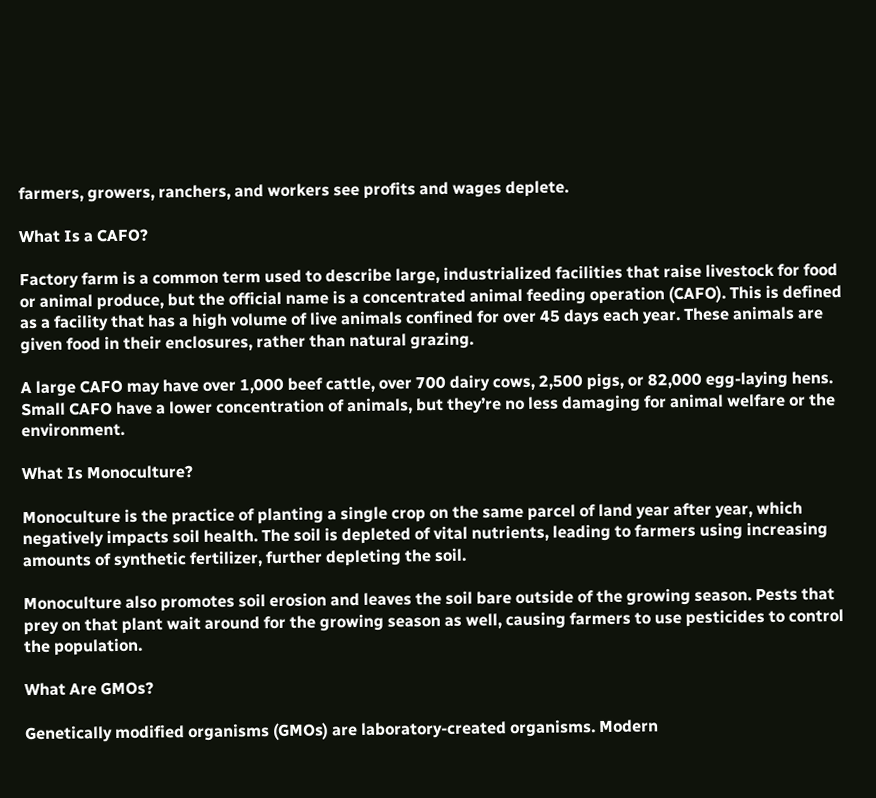farmers, growers, ranchers, and workers see profits and wages deplete.

What Is a CAFO?

Factory farm is a common term used to describe large, industrialized facilities that raise livestock for food or animal produce, but the official name is a concentrated animal feeding operation (CAFO). This is defined as a facility that has a high volume of live animals confined for over 45 days each year. These animals are given food in their enclosures, rather than natural grazing.

A large CAFO may have over 1,000 beef cattle, over 700 dairy cows, 2,500 pigs, or 82,000 egg-laying hens. Small CAFO have a lower concentration of animals, but they’re no less damaging for animal welfare or the environment.

What Is Monoculture?

Monoculture is the practice of planting a single crop on the same parcel of land year after year, which negatively impacts soil health. The soil is depleted of vital nutrients, leading to farmers using increasing amounts of synthetic fertilizer, further depleting the soil.

Monoculture also promotes soil erosion and leaves the soil bare outside of the growing season. Pests that prey on that plant wait around for the growing season as well, causing farmers to use pesticides to control the population.

What Are GMOs?

Genetically modified organisms (GMOs) are laboratory-created organisms. Modern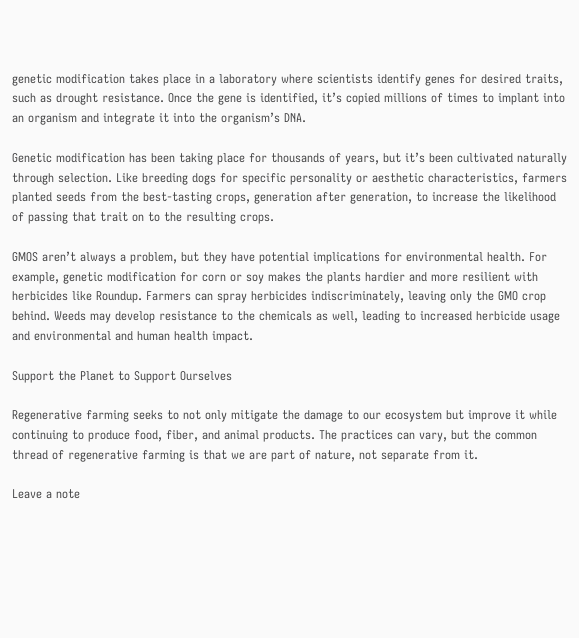genetic modification takes place in a laboratory where scientists identify genes for desired traits, such as drought resistance. Once the gene is identified, it’s copied millions of times to implant into an organism and integrate it into the organism’s DNA.

Genetic modification has been taking place for thousands of years, but it’s been cultivated naturally through selection. Like breeding dogs for specific personality or aesthetic characteristics, farmers planted seeds from the best-tasting crops, generation after generation, to increase the likelihood of passing that trait on to the resulting crops.

GMOS aren’t always a problem, but they have potential implications for environmental health. For example, genetic modification for corn or soy makes the plants hardier and more resilient with herbicides like Roundup. Farmers can spray herbicides indiscriminately, leaving only the GMO crop behind. Weeds may develop resistance to the chemicals as well, leading to increased herbicide usage and environmental and human health impact.

Support the Planet to Support Ourselves

Regenerative farming seeks to not only mitigate the damage to our ecosystem but improve it while continuing to produce food, fiber, and animal products. The practices can vary, but the common thread of regenerative farming is that we are part of nature, not separate from it.

Leave a note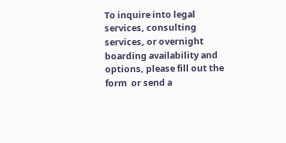To inquire into legal services, consulting services, or overnight boarding availability and options, please fill out the form  or send a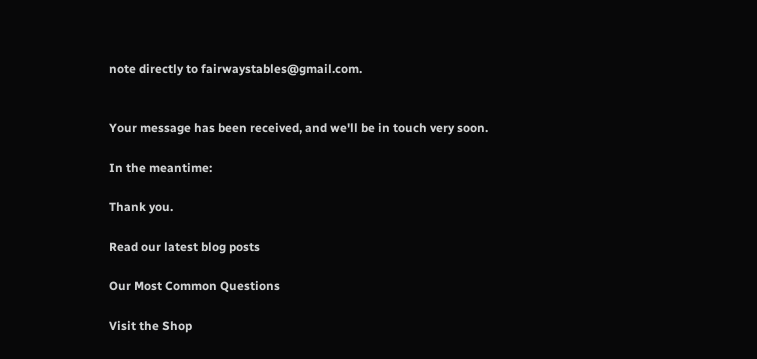note directly to fairwaystables@gmail.com.


Your message has been received, and we'll be in touch very soon.

In the meantime:

Thank you.

Read our latest blog posts

Our Most Common Questions

Visit the Shop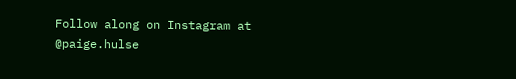Follow along on Instagram at @paige.hulse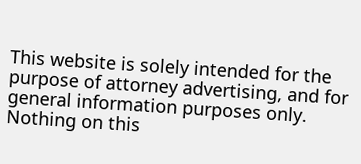This website is solely intended for the purpose of attorney advertising, and for general information purposes only. Nothing on this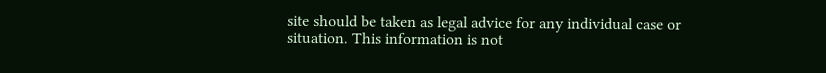site should be taken as legal advice for any individual case or situation. This information is not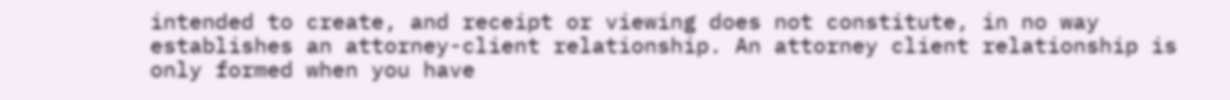intended to create, and receipt or viewing does not constitute, in no way establishes an attorney-client relationship. An attorney client relationship is only formed when you have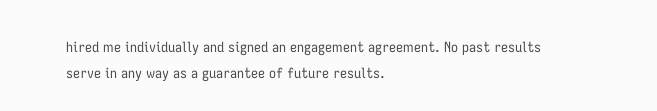hired me individually and signed an engagement agreement. No past results serve in any way as a guarantee of future results.